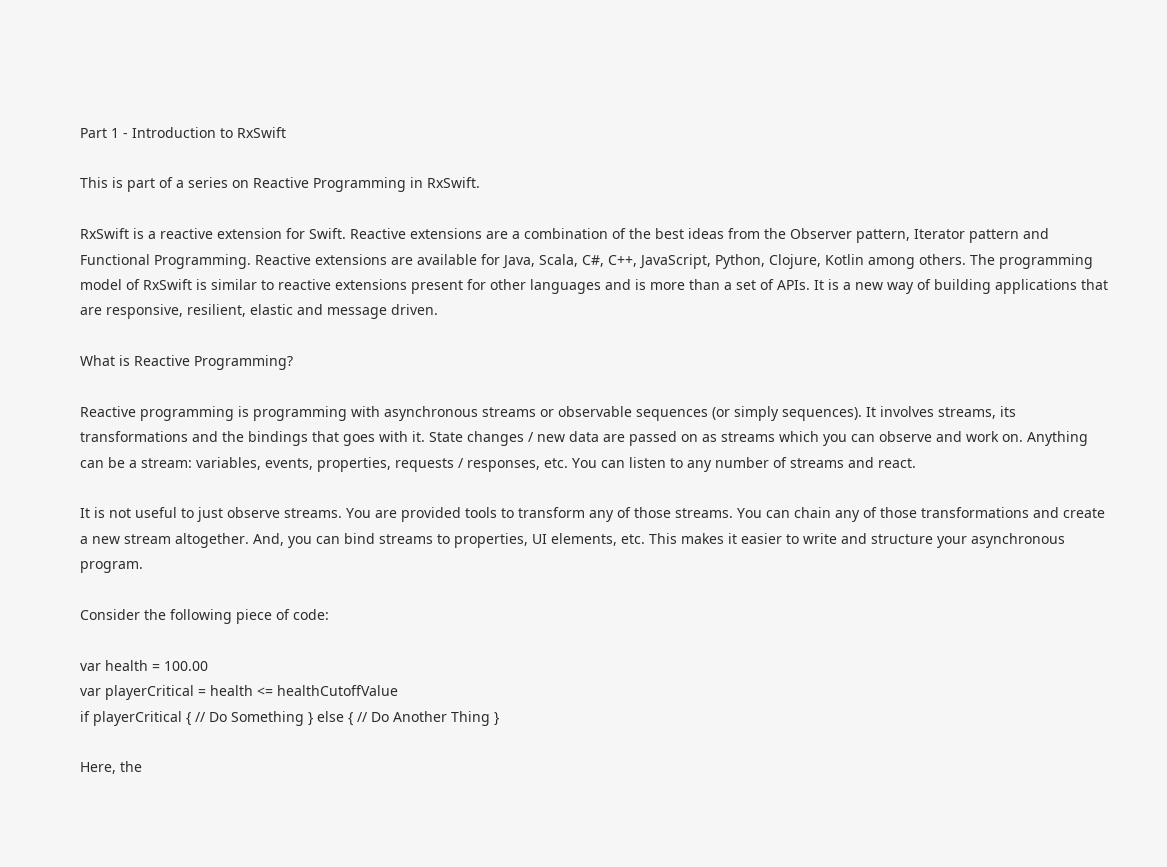Part 1 - Introduction to RxSwift

This is part of a series on Reactive Programming in RxSwift.

RxSwift is a reactive extension for Swift. Reactive extensions are a combination of the best ideas from the Observer pattern, Iterator pattern and Functional Programming. Reactive extensions are available for Java, Scala, C#, C++, JavaScript, Python, Clojure, Kotlin among others. The programming model of RxSwift is similar to reactive extensions present for other languages and is more than a set of APIs. It is a new way of building applications that are responsive, resilient, elastic and message driven.

What is Reactive Programming?

Reactive programming is programming with asynchronous streams or observable sequences (or simply sequences). It involves streams, its transformations and the bindings that goes with it. State changes / new data are passed on as streams which you can observe and work on. Anything can be a stream: variables, events, properties, requests / responses, etc. You can listen to any number of streams and react.

It is not useful to just observe streams. You are provided tools to transform any of those streams. You can chain any of those transformations and create a new stream altogether. And, you can bind streams to properties, UI elements, etc. This makes it easier to write and structure your asynchronous program.

Consider the following piece of code:

var health = 100.00
var playerCritical = health <= healthCutoffValue
if playerCritical { // Do Something } else { // Do Another Thing }

Here, the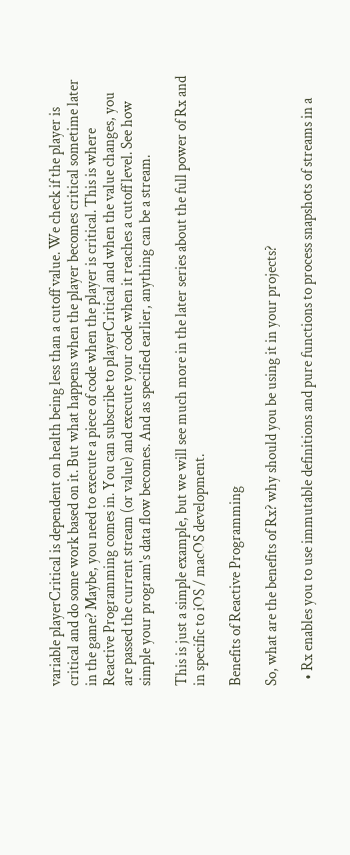variable playerCritical is dependent on health being less than a cutoff value. We check if the player is critical and do some work based on it. But what happens when the player becomes critical sometime later in the game? Maybe, you need to execute a piece of code when the player is critical. This is where Reactive Programming comes in. You can subscribe to playerCritical and when the value changes, you are passed the current stream (or value) and execute your code when it reaches a cutoff level. See how simple your program's data flow becomes. And as specified earlier, anything can be a stream.

This is just a simple example, but we will see much more in the later series about the full power of Rx and in specific to iOS / macOS development.

Benefits of Reactive Programming

So, what are the benefits of Rx? why should you be using it in your projects?

  • Rx enables you to use immutable definitions and pure functions to process snapshots of streams in a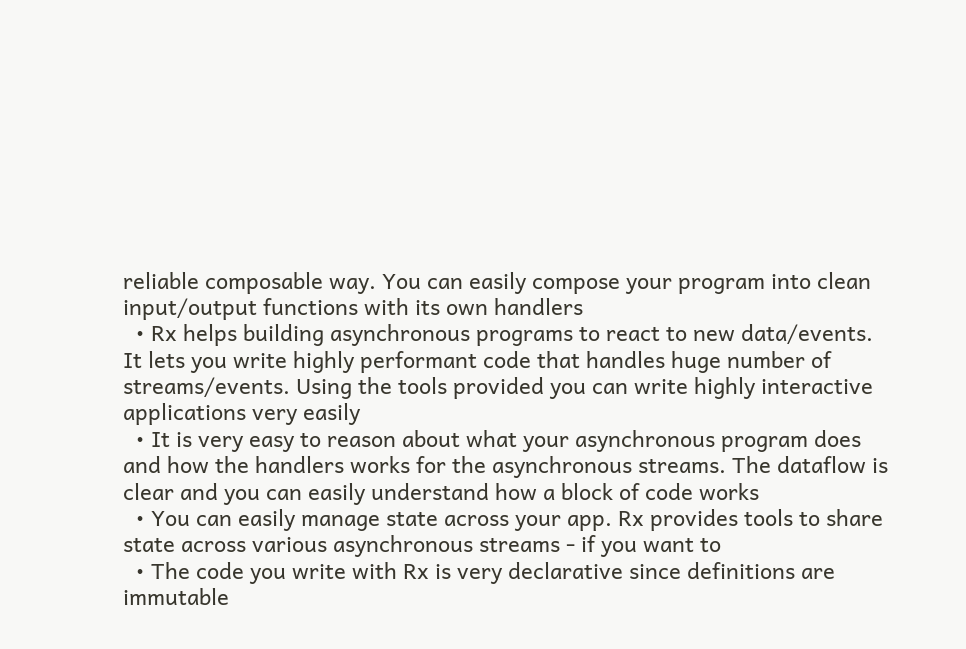reliable composable way. You can easily compose your program into clean input/output functions with its own handlers
  • Rx helps building asynchronous programs to react to new data/events. It lets you write highly performant code that handles huge number of streams/events. Using the tools provided you can write highly interactive applications very easily
  • It is very easy to reason about what your asynchronous program does and how the handlers works for the asynchronous streams. The dataflow is clear and you can easily understand how a block of code works
  • You can easily manage state across your app. Rx provides tools to share state across various asynchronous streams - if you want to
  • The code you write with Rx is very declarative since definitions are immutable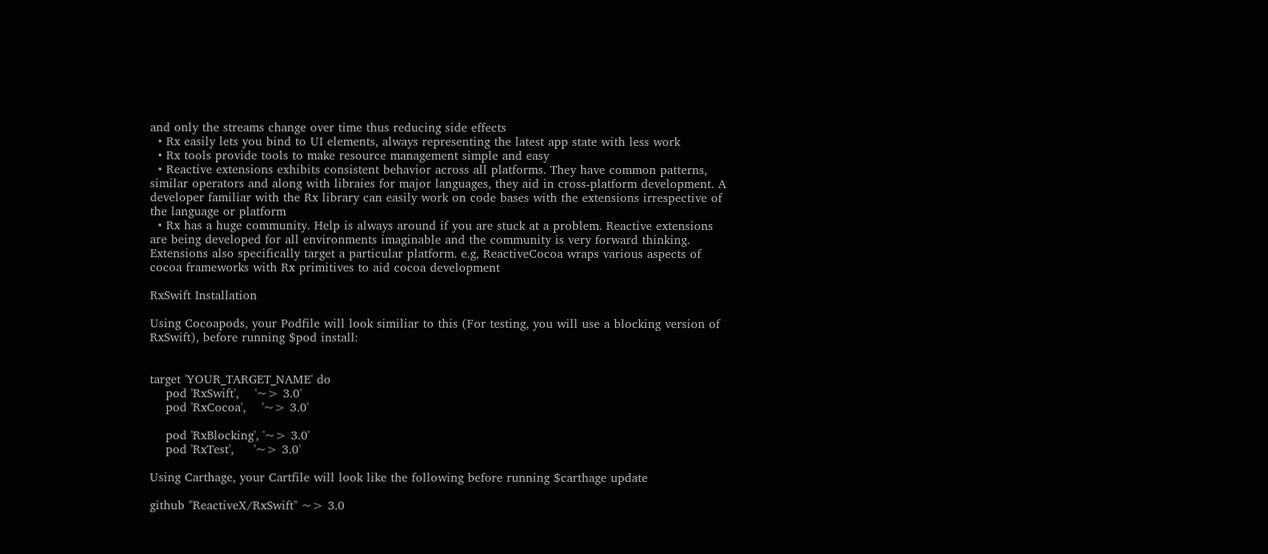and only the streams change over time thus reducing side effects
  • Rx easily lets you bind to UI elements, always representing the latest app state with less work
  • Rx tools provide tools to make resource management simple and easy
  • Reactive extensions exhibits consistent behavior across all platforms. They have common patterns, similar operators and along with libraies for major languages, they aid in cross-platform development. A developer familiar with the Rx library can easily work on code bases with the extensions irrespective of the language or platform
  • Rx has a huge community. Help is always around if you are stuck at a problem. Reactive extensions are being developed for all environments imaginable and the community is very forward thinking. Extensions also specifically target a particular platform. e.g, ReactiveCocoa wraps various aspects of cocoa frameworks with Rx primitives to aid cocoa development

RxSwift Installation

Using Cocoapods, your Podfile will look similiar to this (For testing, you will use a blocking version of RxSwift), before running $pod install:


target 'YOUR_TARGET_NAME' do
    pod 'RxSwift',    '~> 3.0'
    pod 'RxCocoa',    '~> 3.0'

    pod 'RxBlocking', '~> 3.0'
    pod 'RxTest',     '~> 3.0'

Using Carthage, your Cartfile will look like the following before running $carthage update

github "ReactiveX/RxSwift" ~> 3.0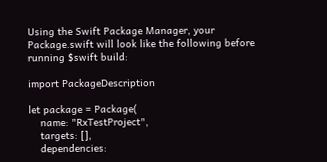Using the Swift Package Manager, your Package.swift will look like the following before running $swift build:

import PackageDescription

let package = Package(
    name: "RxTestProject",
    targets: [],
    dependencies: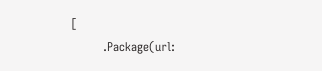[
        .Package(url: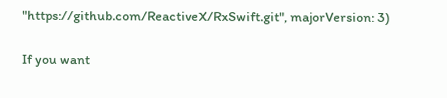"https://github.com/ReactiveX/RxSwift.git", majorVersion: 3)

If you want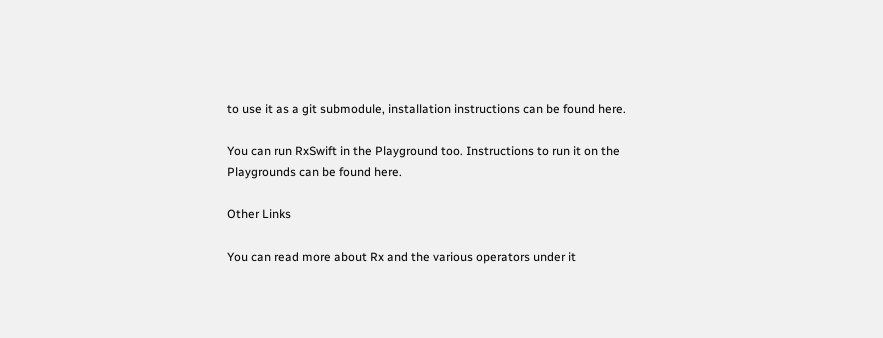to use it as a git submodule, installation instructions can be found here.

You can run RxSwift in the Playground too. Instructions to run it on the Playgrounds can be found here.

Other Links

You can read more about Rx and the various operators under it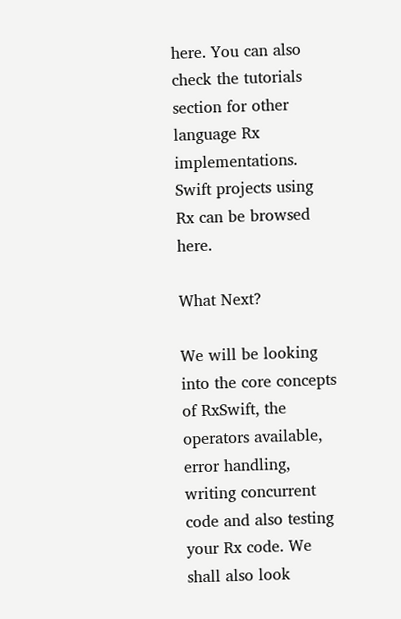here. You can also check the tutorials section for other language Rx implementations. Swift projects using Rx can be browsed here.

What Next?

We will be looking into the core concepts of RxSwift, the operators available, error handling, writing concurrent code and also testing your Rx code. We shall also look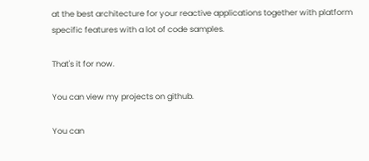at the best architecture for your reactive applications together with platform specific features with a lot of code samples.

That's it for now.

You can view my projects on github.

You can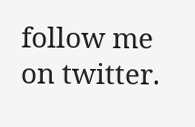follow me on twitter.